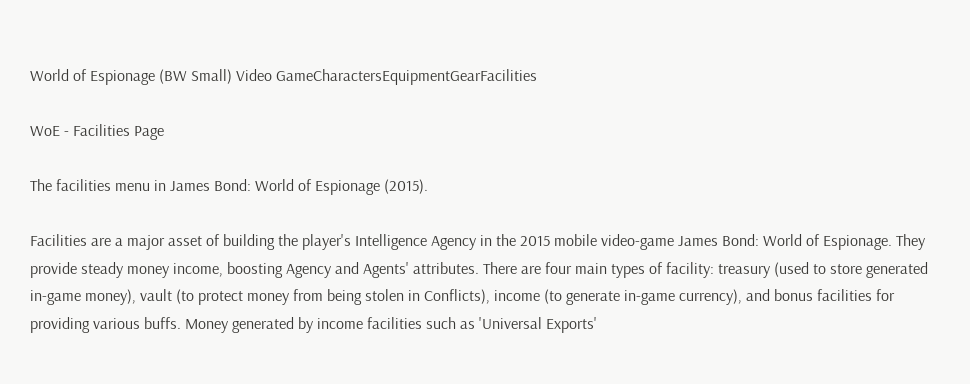World of Espionage (BW Small) Video GameCharactersEquipmentGearFacilities

WoE - Facilities Page

The facilities menu in James Bond: World of Espionage (2015).

Facilities are a major asset of building the player's Intelligence Agency in the 2015 mobile video-game James Bond: World of Espionage. They provide steady money income, boosting Agency and Agents' attributes. There are four main types of facility: treasury (used to store generated in-game money), vault (to protect money from being stolen in Conflicts), income (to generate in-game currency), and bonus facilities for providing various buffs. Money generated by income facilities such as 'Universal Exports'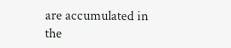are accumulated in the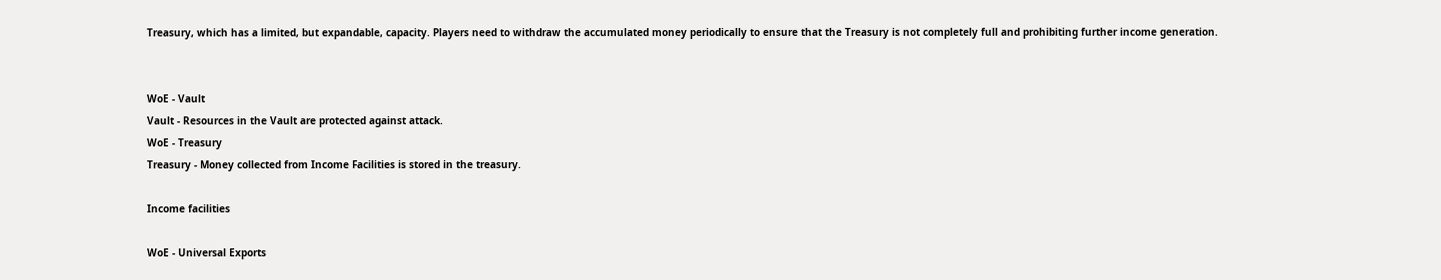Treasury, which has a limited, but expandable, capacity. Players need to withdraw the accumulated money periodically to ensure that the Treasury is not completely full and prohibiting further income generation.


WoE - Vault
Vault - Resources in the Vault are protected against attack.
WoE - Treasury
Treasury - Money collected from Income Facilities is stored in the treasury.

Income facilities

WoE - Universal Exports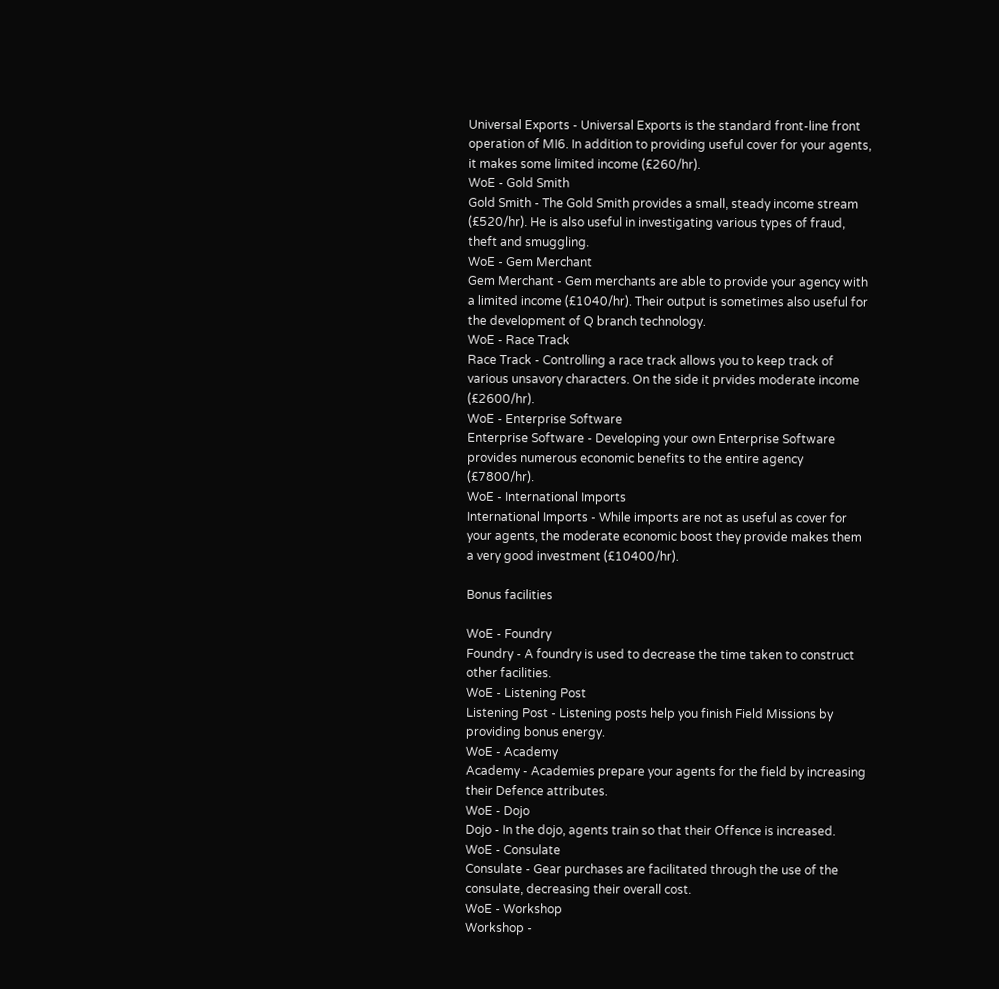Universal Exports - Universal Exports is the standard front-line front operation of MI6. In addition to providing useful cover for your agents, it makes some limited income (£260/hr).
WoE - Gold Smith
Gold Smith - The Gold Smith provides a small, steady income stream (£520/hr). He is also useful in investigating various types of fraud, theft and smuggling.
WoE - Gem Merchant
Gem Merchant - Gem merchants are able to provide your agency with a limited income (£1040/hr). Their output is sometimes also useful for the development of Q branch technology.
WoE - Race Track
Race Track - Controlling a race track allows you to keep track of various unsavory characters. On the side it prvides moderate income (£2600/hr).
WoE - Enterprise Software
Enterprise Software - Developing your own Enterprise Software provides numerous economic benefits to the entire agency (£7800/hr).
WoE - International Imports
International Imports - While imports are not as useful as cover for your agents, the moderate economic boost they provide makes them a very good investment (£10400/hr).

Bonus facilities

WoE - Foundry
Foundry - A foundry is used to decrease the time taken to construct other facilities.
WoE - Listening Post
Listening Post - Listening posts help you finish Field Missions by providing bonus energy.
WoE - Academy
Academy - Academies prepare your agents for the field by increasing their Defence attributes.
WoE - Dojo
Dojo - In the dojo, agents train so that their Offence is increased.
WoE - Consulate
Consulate - Gear purchases are facilitated through the use of the consulate, decreasing their overall cost.
WoE - Workshop
Workshop -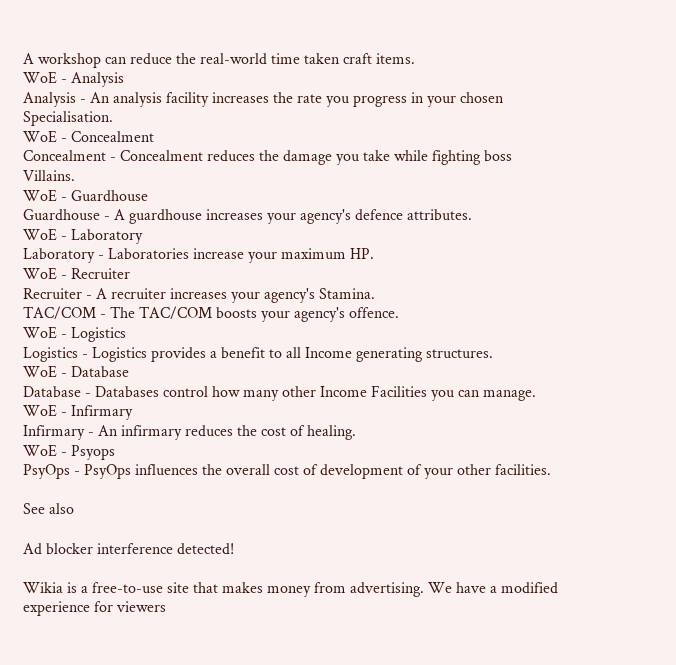A workshop can reduce the real-world time taken craft items.
WoE - Analysis
Analysis - An analysis facility increases the rate you progress in your chosen Specialisation.
WoE - Concealment
Concealment - Concealment reduces the damage you take while fighting boss Villains.
WoE - Guardhouse
Guardhouse - A guardhouse increases your agency's defence attributes.
WoE - Laboratory
Laboratory - Laboratories increase your maximum HP.
WoE - Recruiter
Recruiter - A recruiter increases your agency's Stamina.
TAC/COM - The TAC/COM boosts your agency's offence.
WoE - Logistics
Logistics - Logistics provides a benefit to all Income generating structures.
WoE - Database
Database - Databases control how many other Income Facilities you can manage.
WoE - Infirmary
Infirmary - An infirmary reduces the cost of healing.
WoE - Psyops
PsyOps - PsyOps influences the overall cost of development of your other facilities.

See also

Ad blocker interference detected!

Wikia is a free-to-use site that makes money from advertising. We have a modified experience for viewers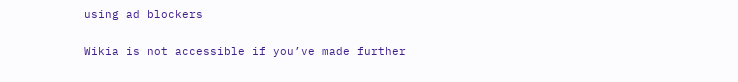using ad blockers

Wikia is not accessible if you’ve made further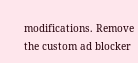modifications. Remove the custom ad blocker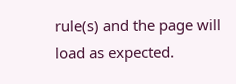rule(s) and the page will load as expected.